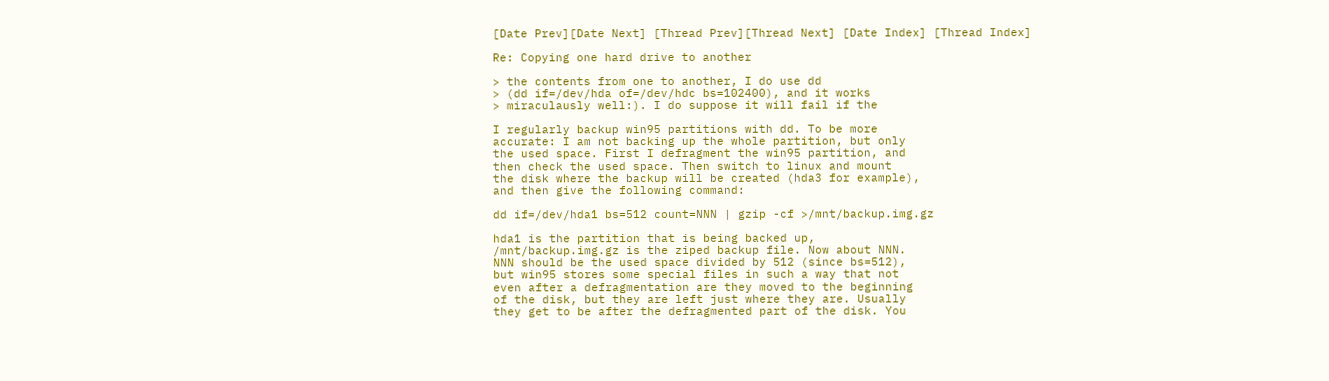[Date Prev][Date Next] [Thread Prev][Thread Next] [Date Index] [Thread Index]

Re: Copying one hard drive to another

> the contents from one to another, I do use dd
> (dd if=/dev/hda of=/dev/hdc bs=102400), and it works
> miraculausly well:). I do suppose it will fail if the

I regularly backup win95 partitions with dd. To be more
accurate: I am not backing up the whole partition, but only
the used space. First I defragment the win95 partition, and
then check the used space. Then switch to linux and mount
the disk where the backup will be created (hda3 for example),
and then give the following command:

dd if=/dev/hda1 bs=512 count=NNN | gzip -cf >/mnt/backup.img.gz

hda1 is the partition that is being backed up,
/mnt/backup.img.gz is the ziped backup file. Now about NNN.
NNN should be the used space divided by 512 (since bs=512),
but win95 stores some special files in such a way that not
even after a defragmentation are they moved to the beginning
of the disk, but they are left just where they are. Usually
they get to be after the defragmented part of the disk. You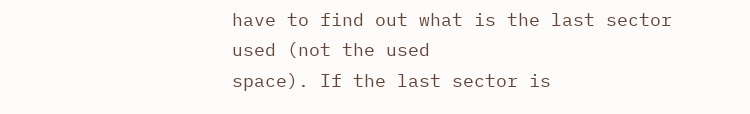have to find out what is the last sector used (not the used
space). If the last sector is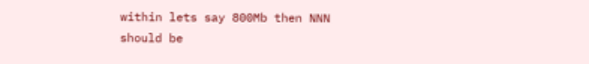within lets say 800Mb then NNN
should be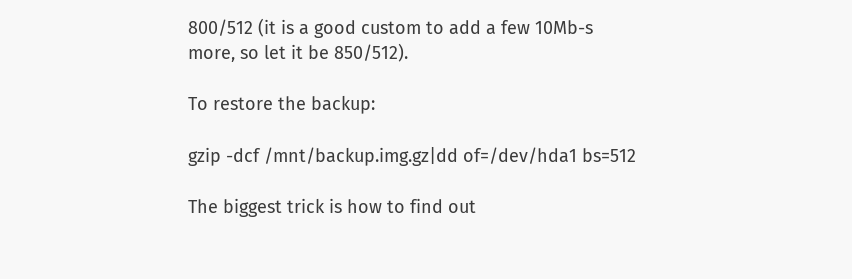800/512 (it is a good custom to add a few 10Mb-s
more, so let it be 850/512).

To restore the backup:

gzip -dcf /mnt/backup.img.gz|dd of=/dev/hda1 bs=512

The biggest trick is how to find out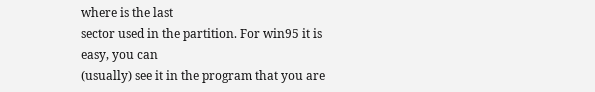where is the last
sector used in the partition. For win95 it is easy, you can
(usually) see it in the program that you are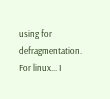using for
defragmentation. For linux... I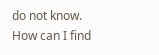do not know.
How can I find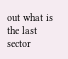out what is the last sector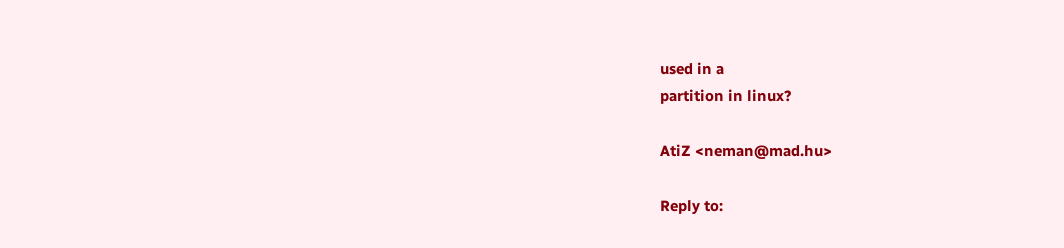used in a
partition in linux?

AtiZ <neman@mad.hu>

Reply to: